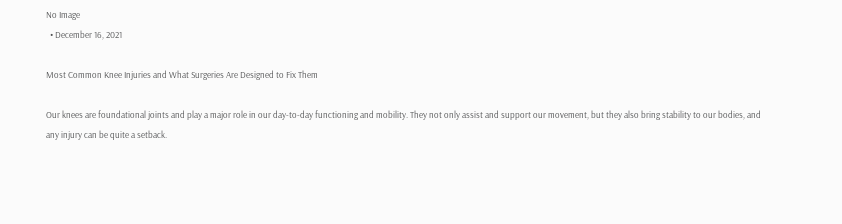No Image
  • December 16, 2021

Most Common Knee Injuries and What Surgeries Are Designed to Fix Them

Our knees are foundational joints and play a major role in our day-to-day functioning and mobility. They not only assist and support our movement, but they also bring stability to our bodies, and any injury can be quite a setback.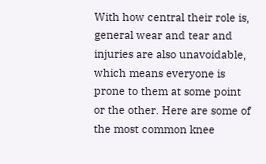With how central their role is, general wear and tear and injuries are also unavoidable, which means everyone is prone to them at some point or the other. Here are some of the most common knee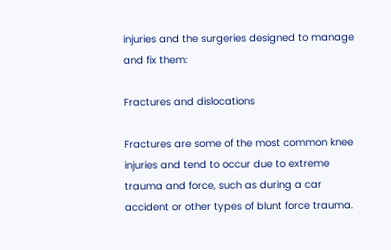injuries and the surgeries designed to manage and fix them:

Fractures and dislocations

Fractures are some of the most common knee injuries and tend to occur due to extreme trauma and force, such as during a car accident or other types of blunt force trauma.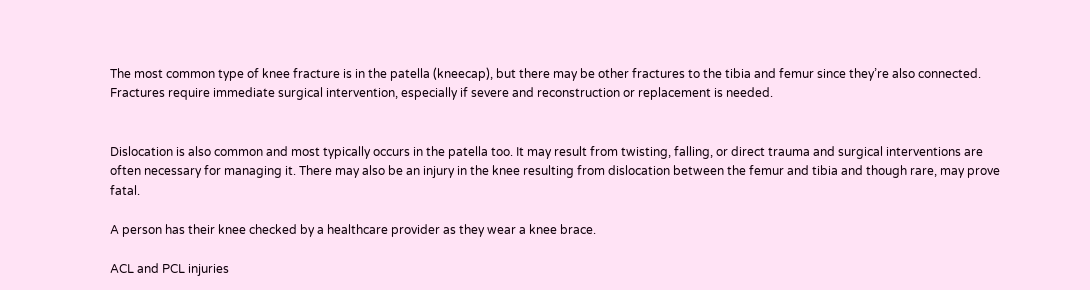The most common type of knee fracture is in the patella (kneecap), but there may be other fractures to the tibia and femur since they’re also connected. Fractures require immediate surgical intervention, especially if severe and reconstruction or replacement is needed.


Dislocation is also common and most typically occurs in the patella too. It may result from twisting, falling, or direct trauma and surgical interventions are often necessary for managing it. There may also be an injury in the knee resulting from dislocation between the femur and tibia and though rare, may prove fatal.

A person has their knee checked by a healthcare provider as they wear a knee brace.

ACL and PCL injuries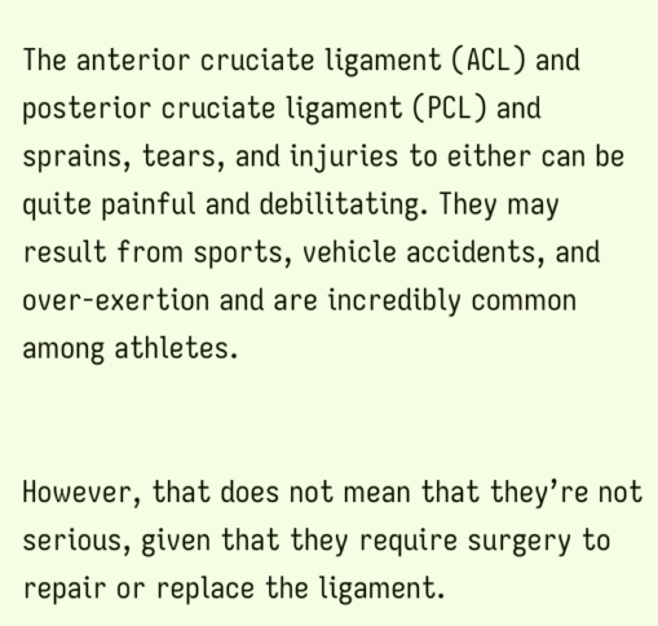The anterior cruciate ligament (ACL) and posterior cruciate ligament (PCL) and sprains, tears, and injuries to either can be quite painful and debilitating. They may result from sports, vehicle accidents, and over-exertion and are incredibly common among athletes.


However, that does not mean that they’re not serious, given that they require surgery to repair or replace the ligament.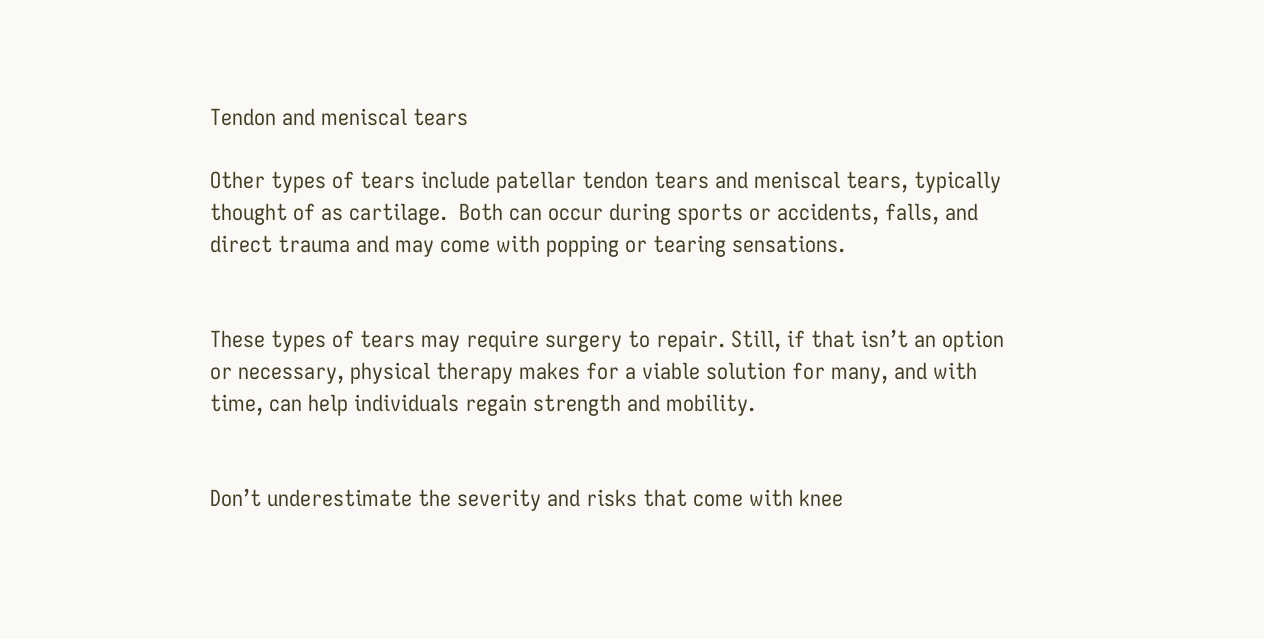Tendon and meniscal tears

Other types of tears include patellar tendon tears and meniscal tears, typically thought of as cartilage.  Both can occur during sports or accidents, falls, and direct trauma and may come with popping or tearing sensations.


These types of tears may require surgery to repair. Still, if that isn’t an option or necessary, physical therapy makes for a viable solution for many, and with time, can help individuals regain strength and mobility.


Don’t underestimate the severity and risks that come with knee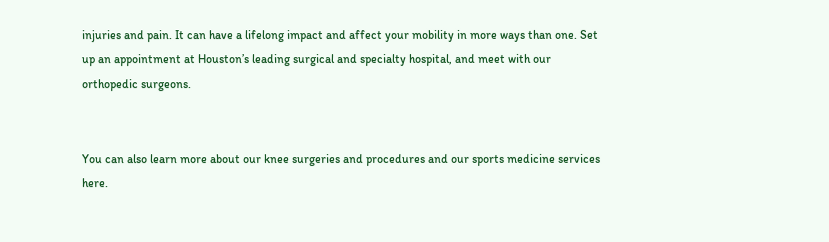injuries and pain. It can have a lifelong impact and affect your mobility in more ways than one. Set up an appointment at Houston’s leading surgical and specialty hospital, and meet with our orthopedic surgeons.


You can also learn more about our knee surgeries and procedures and our sports medicine services here.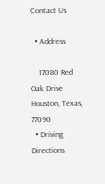Contact Us

  • Address

    17080 Red Oak Drive Houston, Texas, 77090
  • Driving Directions